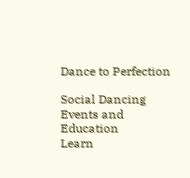Dance to Perfection

Social Dancing Events and Education
Learn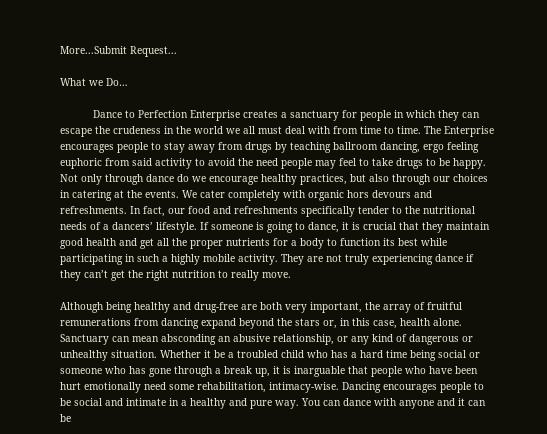More...Submit Request...

What we Do…

           Dance to Perfection Enterprise creates a sanctuary for people in which they can escape the crudeness in the world we all must deal with from time to time. The Enterprise encourages people to stay away from drugs by teaching ballroom dancing, ergo feeling euphoric from said activity to avoid the need people may feel to take drugs to be happy. Not only through dance do we encourage healthy practices, but also through our choices in catering at the events. We cater completely with organic hors devours and refreshments. In fact, our food and refreshments specifically tender to the nutritional needs of a dancers’ lifestyle. If someone is going to dance, it is crucial that they maintain good health and get all the proper nutrients for a body to function its best while participating in such a highly mobile activity. They are not truly experiencing dance if they can’t get the right nutrition to really move.

Although being healthy and drug-free are both very important, the array of fruitful remunerations from dancing expand beyond the stars or, in this case, health alone. Sanctuary can mean absconding an abusive relationship, or any kind of dangerous or unhealthy situation. Whether it be a troubled child who has a hard time being social or someone who has gone through a break up, it is inarguable that people who have been hurt emotionally need some rehabilitation, intimacy-wise. Dancing encourages people to be social and intimate in a healthy and pure way. You can dance with anyone and it can be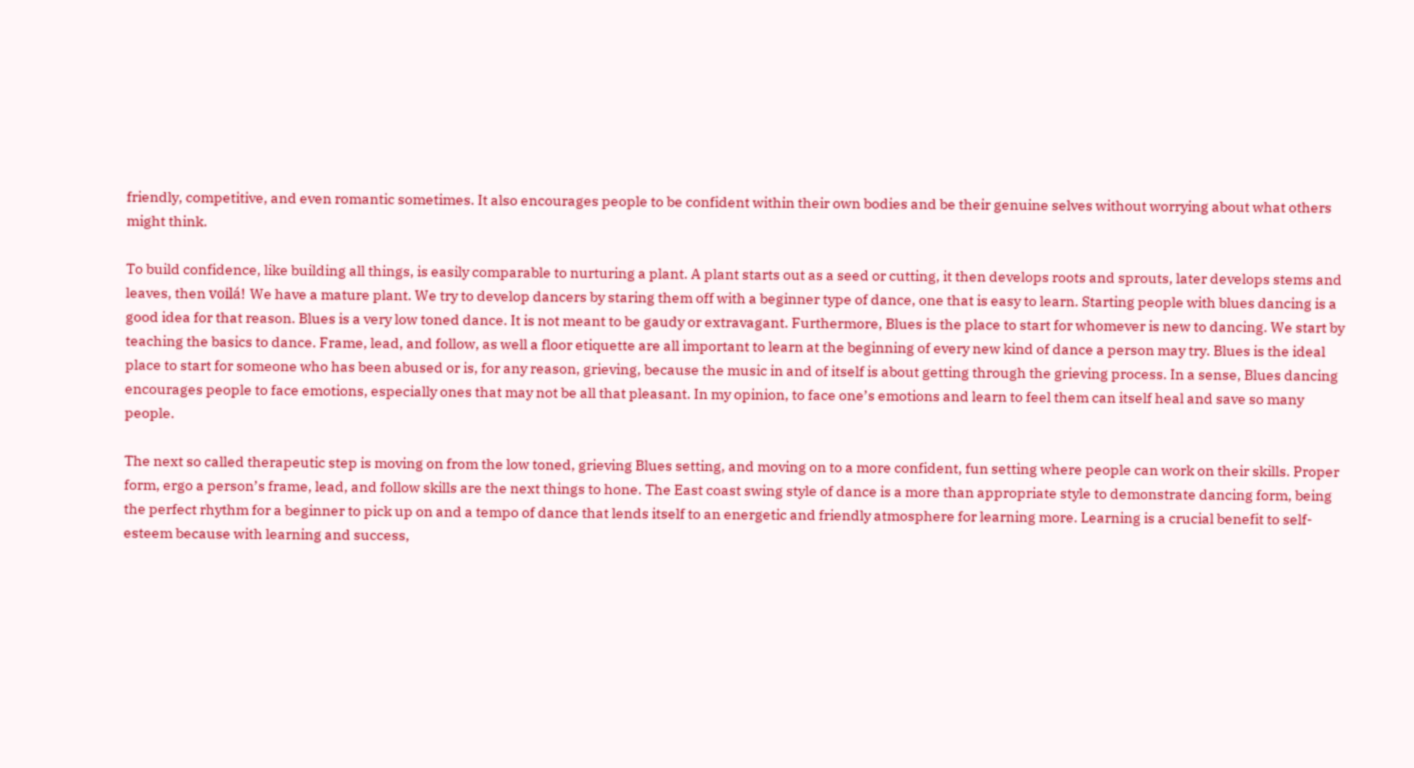friendly, competitive, and even romantic sometimes. It also encourages people to be confident within their own bodies and be their genuine selves without worrying about what others might think.

To build confidence, like building all things, is easily comparable to nurturing a plant. A plant starts out as a seed or cutting, it then develops roots and sprouts, later develops stems and leaves, then voilá! We have a mature plant. We try to develop dancers by staring them off with a beginner type of dance, one that is easy to learn. Starting people with blues dancing is a good idea for that reason. Blues is a very low toned dance. It is not meant to be gaudy or extravagant. Furthermore, Blues is the place to start for whomever is new to dancing. We start by teaching the basics to dance. Frame, lead, and follow, as well a floor etiquette are all important to learn at the beginning of every new kind of dance a person may try. Blues is the ideal place to start for someone who has been abused or is, for any reason, grieving, because the music in and of itself is about getting through the grieving process. In a sense, Blues dancing encourages people to face emotions, especially ones that may not be all that pleasant. In my opinion, to face one’s emotions and learn to feel them can itself heal and save so many people.

The next so called therapeutic step is moving on from the low toned, grieving Blues setting, and moving on to a more confident, fun setting where people can work on their skills. Proper form, ergo a person’s frame, lead, and follow skills are the next things to hone. The East coast swing style of dance is a more than appropriate style to demonstrate dancing form, being the perfect rhythm for a beginner to pick up on and a tempo of dance that lends itself to an energetic and friendly atmosphere for learning more. Learning is a crucial benefit to self-esteem because with learning and success,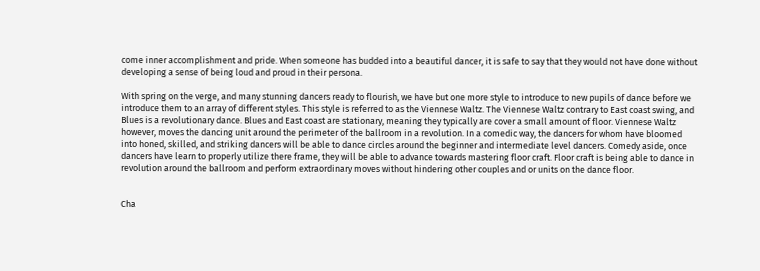come inner accomplishment and pride. When someone has budded into a beautiful dancer, it is safe to say that they would not have done without developing a sense of being loud and proud in their persona.

With spring on the verge, and many stunning dancers ready to flourish, we have but one more style to introduce to new pupils of dance before we introduce them to an array of different styles. This style is referred to as the Viennese Waltz. The Viennese Waltz contrary to East coast swing, and Blues is a revolutionary dance. Blues and East coast are stationary, meaning they typically are cover a small amount of floor. Viennese Waltz however, moves the dancing unit around the perimeter of the ballroom in a revolution. In a comedic way, the dancers for whom have bloomed into honed, skilled, and striking dancers will be able to dance circles around the beginner and intermediate level dancers. Comedy aside, once dancers have learn to properly utilize there frame, they will be able to advance towards mastering floor craft. Floor craft is being able to dance in revolution around the ballroom and perform extraordinary moves without hindering other couples and or units on the dance floor.


Cha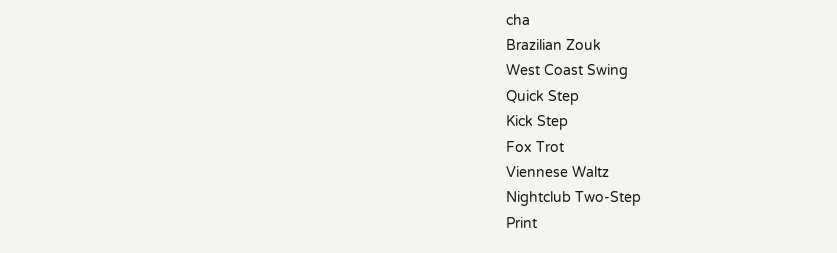cha
Brazilian Zouk
West Coast Swing
Quick Step
Kick Step
Fox Trot
Viennese Waltz
Nightclub Two-Step
Print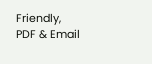Friendly, PDF & Email